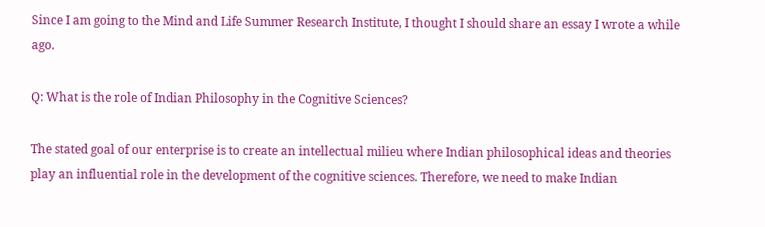Since I am going to the Mind and Life Summer Research Institute, I thought I should share an essay I wrote a while ago.

Q: What is the role of Indian Philosophy in the Cognitive Sciences?

The stated goal of our enterprise is to create an intellectual milieu where Indian philosophical ideas and theories play an influential role in the development of the cognitive sciences. Therefore, we need to make Indian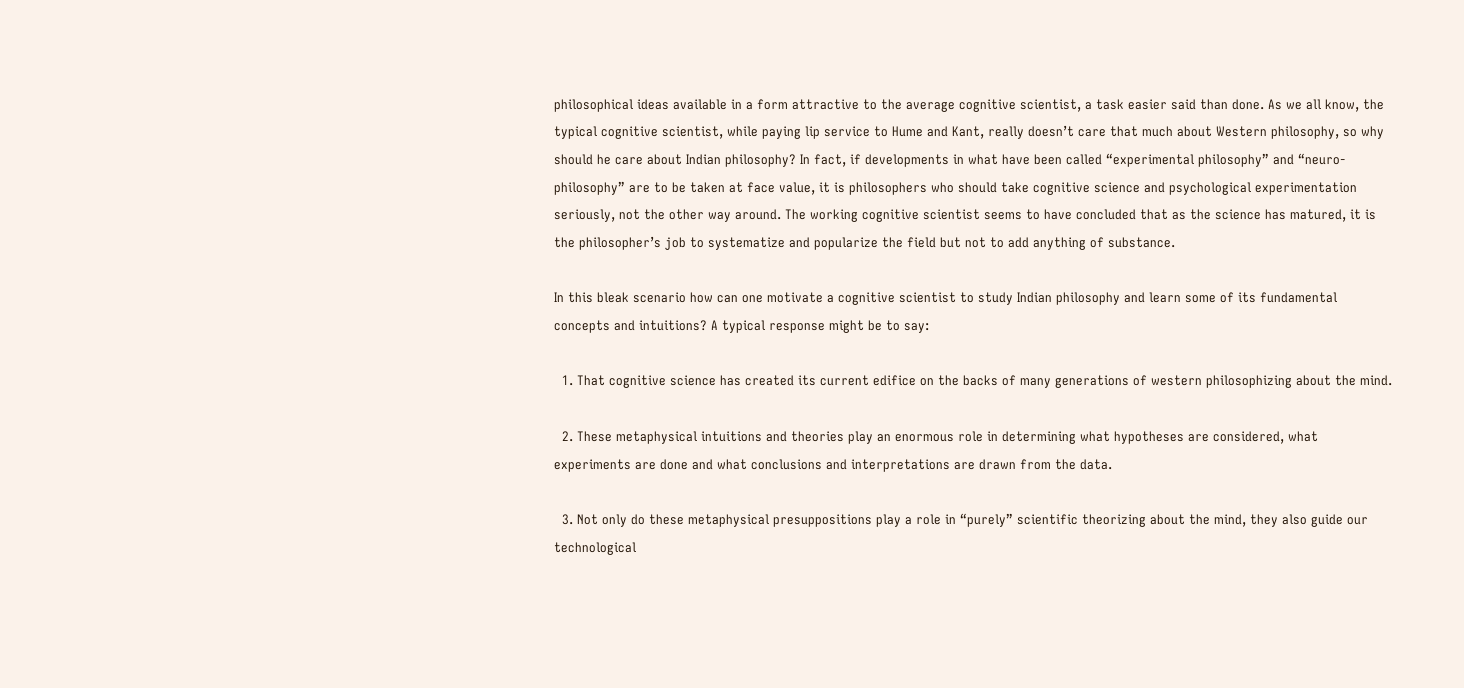philosophical ideas available in a form attractive to the average cognitive scientist, a task easier said than done. As we all know, the typical cognitive scientist, while paying lip service to Hume and Kant, really doesn’t care that much about Western philosophy, so why should he care about Indian philosophy? In fact, if developments in what have been called “experimental philosophy” and “neuro-philosophy” are to be taken at face value, it is philosophers who should take cognitive science and psychological experimentation seriously, not the other way around. The working cognitive scientist seems to have concluded that as the science has matured, it is the philosopher’s job to systematize and popularize the field but not to add anything of substance.

In this bleak scenario how can one motivate a cognitive scientist to study Indian philosophy and learn some of its fundamental concepts and intuitions? A typical response might be to say:

  1. That cognitive science has created its current edifice on the backs of many generations of western philosophizing about the mind.

  2. These metaphysical intuitions and theories play an enormous role in determining what hypotheses are considered, what experiments are done and what conclusions and interpretations are drawn from the data.

  3. Not only do these metaphysical presuppositions play a role in “purely” scientific theorizing about the mind, they also guide our technological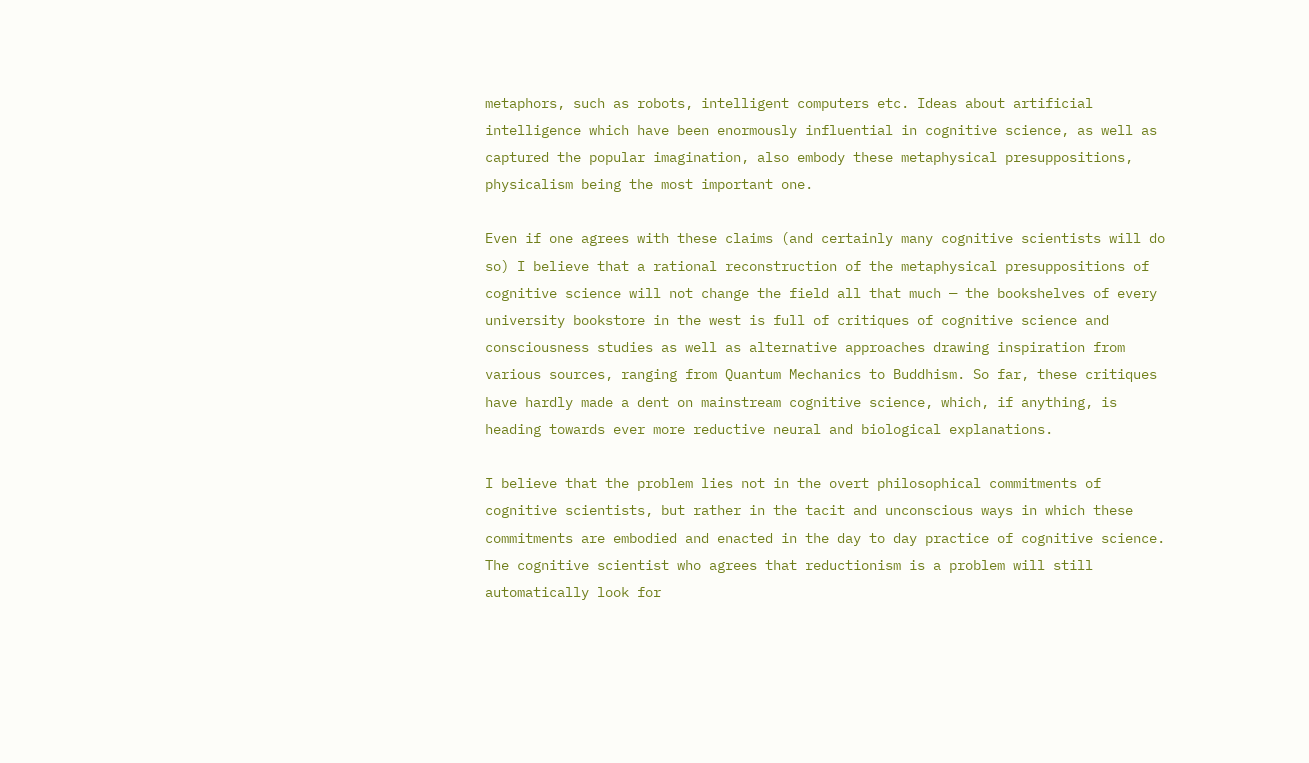metaphors, such as robots, intelligent computers etc. Ideas about artificial intelligence which have been enormously influential in cognitive science, as well as captured the popular imagination, also embody these metaphysical presuppositions, physicalism being the most important one.

Even if one agrees with these claims (and certainly many cognitive scientists will do so) I believe that a rational reconstruction of the metaphysical presuppositions of cognitive science will not change the field all that much — the bookshelves of every university bookstore in the west is full of critiques of cognitive science and consciousness studies as well as alternative approaches drawing inspiration from various sources, ranging from Quantum Mechanics to Buddhism. So far, these critiques have hardly made a dent on mainstream cognitive science, which, if anything, is heading towards ever more reductive neural and biological explanations.

I believe that the problem lies not in the overt philosophical commitments of cognitive scientists, but rather in the tacit and unconscious ways in which these commitments are embodied and enacted in the day to day practice of cognitive science. The cognitive scientist who agrees that reductionism is a problem will still automatically look for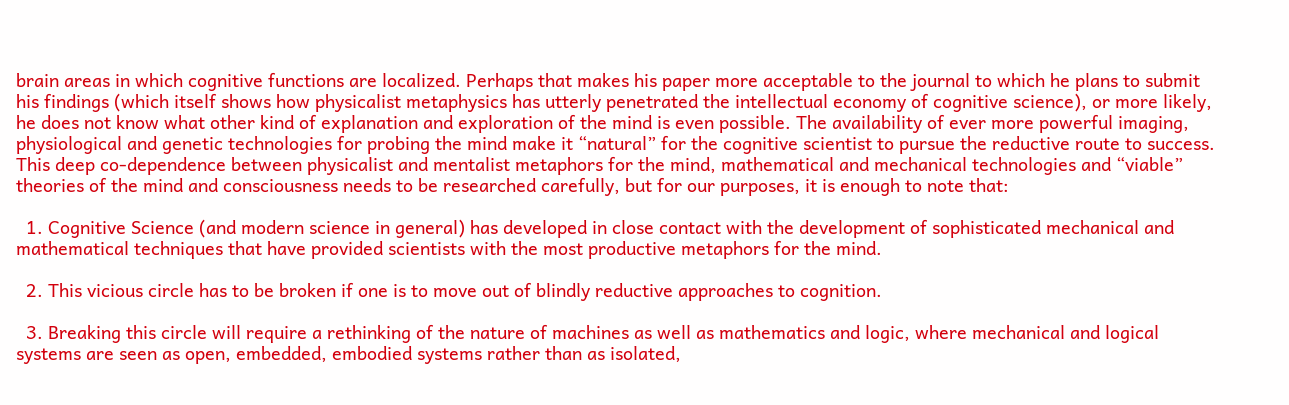brain areas in which cognitive functions are localized. Perhaps that makes his paper more acceptable to the journal to which he plans to submit his findings (which itself shows how physicalist metaphysics has utterly penetrated the intellectual economy of cognitive science), or more likely, he does not know what other kind of explanation and exploration of the mind is even possible. The availability of ever more powerful imaging, physiological and genetic technologies for probing the mind make it “natural” for the cognitive scientist to pursue the reductive route to success. This deep co-dependence between physicalist and mentalist metaphors for the mind, mathematical and mechanical technologies and “viable” theories of the mind and consciousness needs to be researched carefully, but for our purposes, it is enough to note that:

  1. Cognitive Science (and modern science in general) has developed in close contact with the development of sophisticated mechanical and mathematical techniques that have provided scientists with the most productive metaphors for the mind.

  2. This vicious circle has to be broken if one is to move out of blindly reductive approaches to cognition.

  3. Breaking this circle will require a rethinking of the nature of machines as well as mathematics and logic, where mechanical and logical systems are seen as open, embedded, embodied systems rather than as isolated,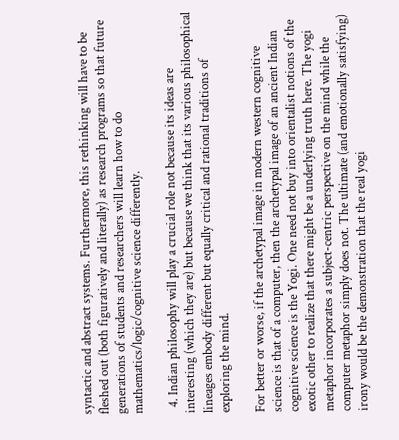syntactic and abstract systems. Furthermore, this rethinking will have to be fleshed out (both figuratively and literally) as research programs so that future generations of students and researchers will learn how to do mathematics/logic/cognitive science differently.

  4. Indian philosophy will play a crucial role not because its ideas are interesting (which they are) but because we think that its various philosophical lineages embody different but equally critical and rational traditions of exploring the mind.

For better or worse, if the archetypal image in modern western cognitive science is that of a computer, then the archetypal image of an ancient Indian cognitive science is the Yogi. One need not buy into orientalist notions of the exotic other to realize that there might be a underlying truth here. The yogi metaphor incorporates a subject-centric perspective on the mind while the computer metaphor simply does not. The ultimate (and emotionally satisfying) irony would be the demonstration that the real yogi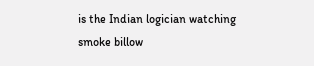is the Indian logician watching smoke billow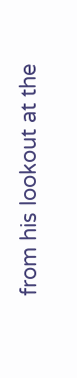from his lookout at the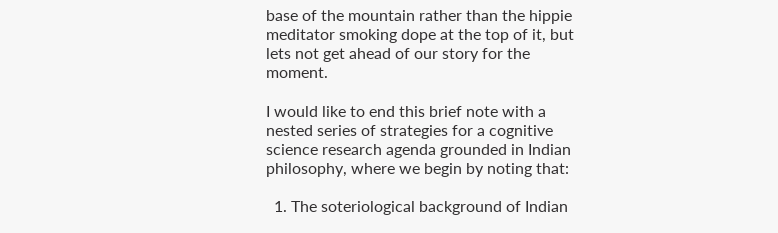base of the mountain rather than the hippie meditator smoking dope at the top of it, but lets not get ahead of our story for the moment.

I would like to end this brief note with a nested series of strategies for a cognitive science research agenda grounded in Indian philosophy, where we begin by noting that:

  1. The soteriological background of Indian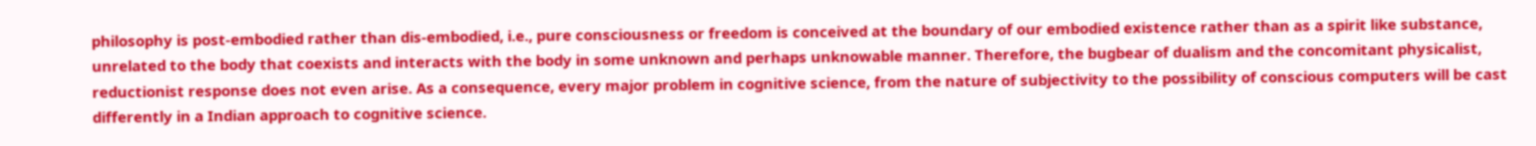philosophy is post-embodied rather than dis-embodied, i.e., pure consciousness or freedom is conceived at the boundary of our embodied existence rather than as a spirit like substance, unrelated to the body that coexists and interacts with the body in some unknown and perhaps unknowable manner. Therefore, the bugbear of dualism and the concomitant physicalist, reductionist response does not even arise. As a consequence, every major problem in cognitive science, from the nature of subjectivity to the possibility of conscious computers will be cast differently in a Indian approach to cognitive science.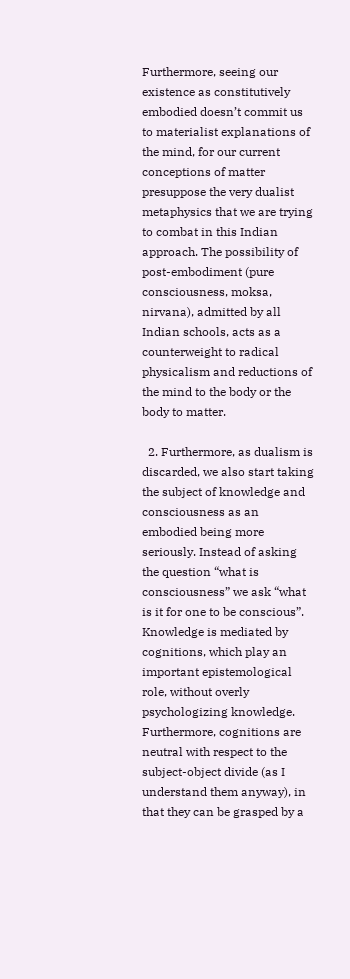Furthermore, seeing our existence as constitutively embodied doesn’t commit us to materialist explanations of the mind, for our current conceptions of matter presuppose the very dualist metaphysics that we are trying to combat in this Indian approach. The possibility of post-embodiment (pure consciousness, moksa, nirvana), admitted by all Indian schools, acts as a counterweight to radical physicalism and reductions of the mind to the body or the body to matter.

  2. Furthermore, as dualism is discarded, we also start taking the subject of knowledge and consciousness as an embodied being more seriously. Instead of asking the question “what is consciousness” we ask “what is it for one to be conscious”. Knowledge is mediated by cognitions, which play an important epistemological role, without overly psychologizing knowledge. Furthermore, cognitions are neutral with respect to the subject-object divide (as I understand them anyway), in that they can be grasped by a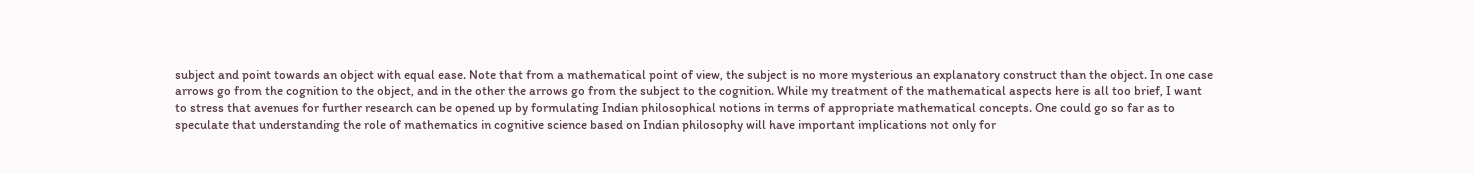subject and point towards an object with equal ease. Note that from a mathematical point of view, the subject is no more mysterious an explanatory construct than the object. In one case arrows go from the cognition to the object, and in the other the arrows go from the subject to the cognition. While my treatment of the mathematical aspects here is all too brief, I want to stress that avenues for further research can be opened up by formulating Indian philosophical notions in terms of appropriate mathematical concepts. One could go so far as to speculate that understanding the role of mathematics in cognitive science based on Indian philosophy will have important implications not only for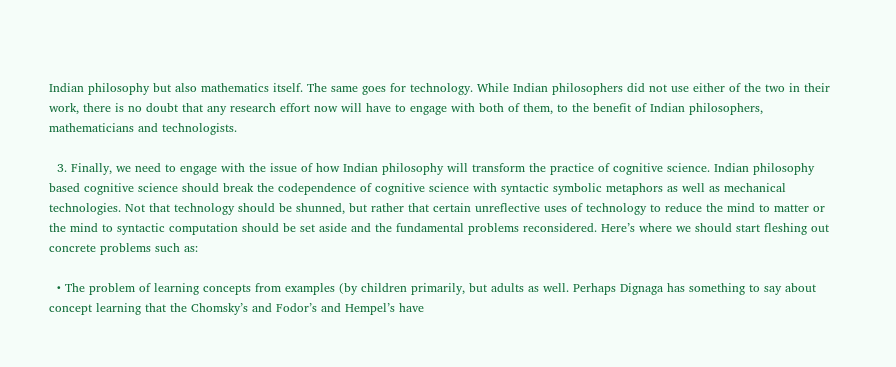Indian philosophy but also mathematics itself. The same goes for technology. While Indian philosophers did not use either of the two in their work, there is no doubt that any research effort now will have to engage with both of them, to the benefit of Indian philosophers, mathematicians and technologists.

  3. Finally, we need to engage with the issue of how Indian philosophy will transform the practice of cognitive science. Indian philosophy based cognitive science should break the codependence of cognitive science with syntactic symbolic metaphors as well as mechanical technologies. Not that technology should be shunned, but rather that certain unreflective uses of technology to reduce the mind to matter or the mind to syntactic computation should be set aside and the fundamental problems reconsidered. Here’s where we should start fleshing out concrete problems such as:

  • The problem of learning concepts from examples (by children primarily, but adults as well. Perhaps Dignaga has something to say about concept learning that the Chomsky’s and Fodor’s and Hempel’s have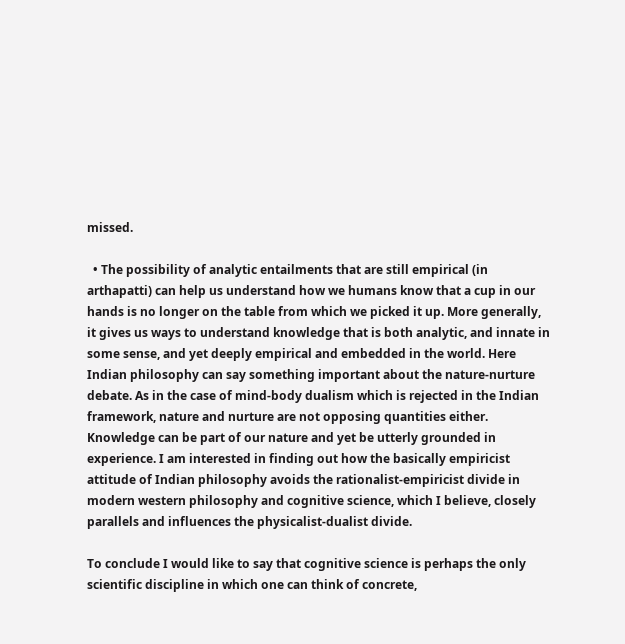missed.

  • The possibility of analytic entailments that are still empirical (in arthapatti) can help us understand how we humans know that a cup in our hands is no longer on the table from which we picked it up. More generally, it gives us ways to understand knowledge that is both analytic, and innate in some sense, and yet deeply empirical and embedded in the world. Here Indian philosophy can say something important about the nature-nurture debate. As in the case of mind-body dualism which is rejected in the Indian framework, nature and nurture are not opposing quantities either. Knowledge can be part of our nature and yet be utterly grounded in experience. I am interested in finding out how the basically empiricist attitude of Indian philosophy avoids the rationalist-empiricist divide in modern western philosophy and cognitive science, which I believe, closely parallels and influences the physicalist-dualist divide.

To conclude I would like to say that cognitive science is perhaps the only scientific discipline in which one can think of concrete,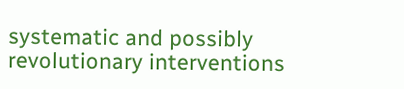systematic and possibly revolutionary interventions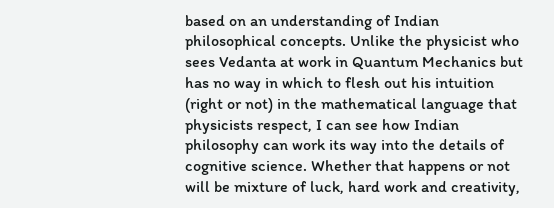based on an understanding of Indian philosophical concepts. Unlike the physicist who sees Vedanta at work in Quantum Mechanics but has no way in which to flesh out his intuition (right or not) in the mathematical language that physicists respect, I can see how Indian philosophy can work its way into the details of cognitive science. Whether that happens or not will be mixture of luck, hard work and creativity,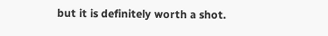but it is definitely worth a shot.